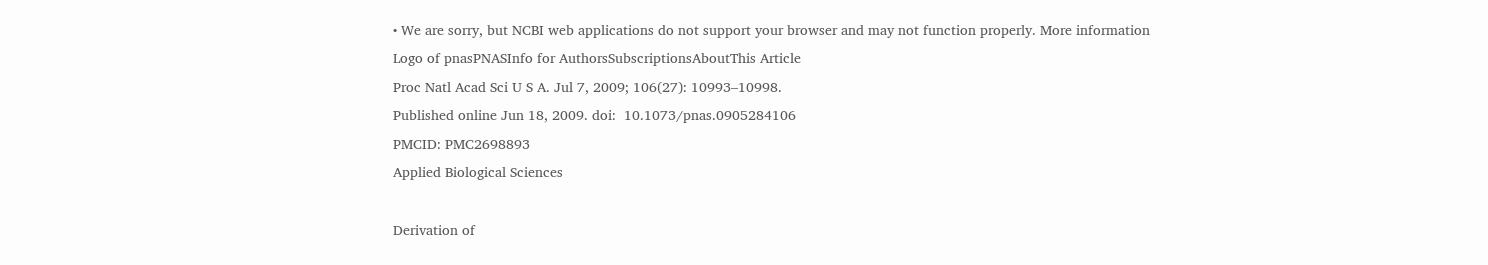• We are sorry, but NCBI web applications do not support your browser and may not function properly. More information
Logo of pnasPNASInfo for AuthorsSubscriptionsAboutThis Article
Proc Natl Acad Sci U S A. Jul 7, 2009; 106(27): 10993–10998.
Published online Jun 18, 2009. doi:  10.1073/pnas.0905284106
PMCID: PMC2698893
Applied Biological Sciences

Derivation of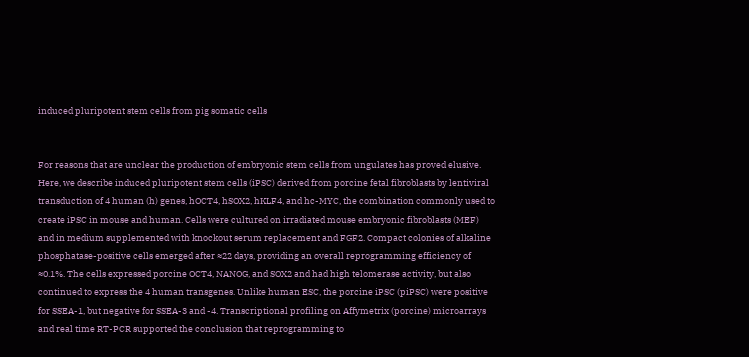induced pluripotent stem cells from pig somatic cells


For reasons that are unclear the production of embryonic stem cells from ungulates has proved elusive. Here, we describe induced pluripotent stem cells (iPSC) derived from porcine fetal fibroblasts by lentiviral transduction of 4 human (h) genes, hOCT4, hSOX2, hKLF4, and hc-MYC, the combination commonly used to create iPSC in mouse and human. Cells were cultured on irradiated mouse embryonic fibroblasts (MEF) and in medium supplemented with knockout serum replacement and FGF2. Compact colonies of alkaline phosphatase-positive cells emerged after ≈22 days, providing an overall reprogramming efficiency of ≈0.1%. The cells expressed porcine OCT4, NANOG, and SOX2 and had high telomerase activity, but also continued to express the 4 human transgenes. Unlike human ESC, the porcine iPSC (piPSC) were positive for SSEA-1, but negative for SSEA-3 and -4. Transcriptional profiling on Affymetrix (porcine) microarrays and real time RT-PCR supported the conclusion that reprogramming to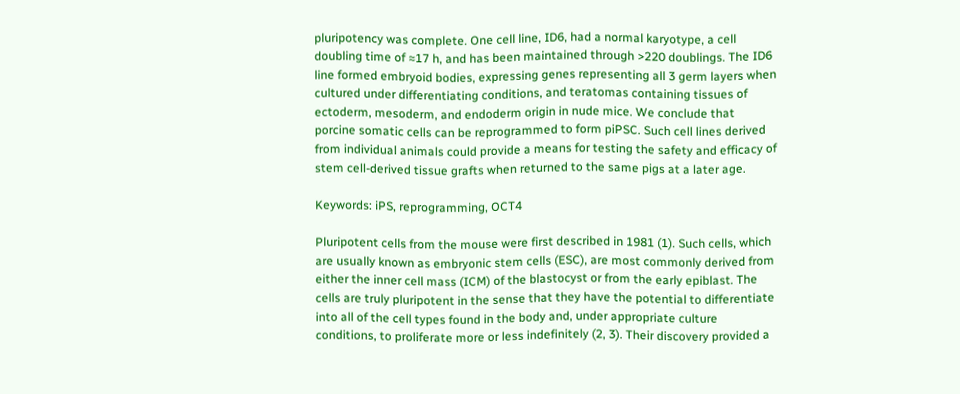pluripotency was complete. One cell line, ID6, had a normal karyotype, a cell doubling time of ≈17 h, and has been maintained through >220 doublings. The ID6 line formed embryoid bodies, expressing genes representing all 3 germ layers when cultured under differentiating conditions, and teratomas containing tissues of ectoderm, mesoderm, and endoderm origin in nude mice. We conclude that porcine somatic cells can be reprogrammed to form piPSC. Such cell lines derived from individual animals could provide a means for testing the safety and efficacy of stem cell-derived tissue grafts when returned to the same pigs at a later age.

Keywords: iPS, reprogramming, OCT4

Pluripotent cells from the mouse were first described in 1981 (1). Such cells, which are usually known as embryonic stem cells (ESC), are most commonly derived from either the inner cell mass (ICM) of the blastocyst or from the early epiblast. The cells are truly pluripotent in the sense that they have the potential to differentiate into all of the cell types found in the body and, under appropriate culture conditions, to proliferate more or less indefinitely (2, 3). Their discovery provided a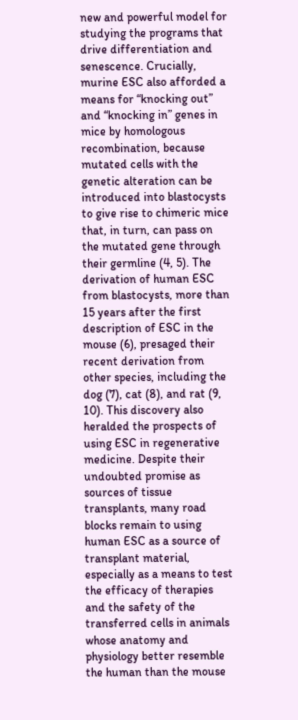new and powerful model for studying the programs that drive differentiation and senescence. Crucially, murine ESC also afforded a means for “knocking out” and “knocking in” genes in mice by homologous recombination, because mutated cells with the genetic alteration can be introduced into blastocysts to give rise to chimeric mice that, in turn, can pass on the mutated gene through their germline (4, 5). The derivation of human ESC from blastocysts, more than 15 years after the first description of ESC in the mouse (6), presaged their recent derivation from other species, including the dog (7), cat (8), and rat (9, 10). This discovery also heralded the prospects of using ESC in regenerative medicine. Despite their undoubted promise as sources of tissue transplants, many road blocks remain to using human ESC as a source of transplant material, especially as a means to test the efficacy of therapies and the safety of the transferred cells in animals whose anatomy and physiology better resemble the human than the mouse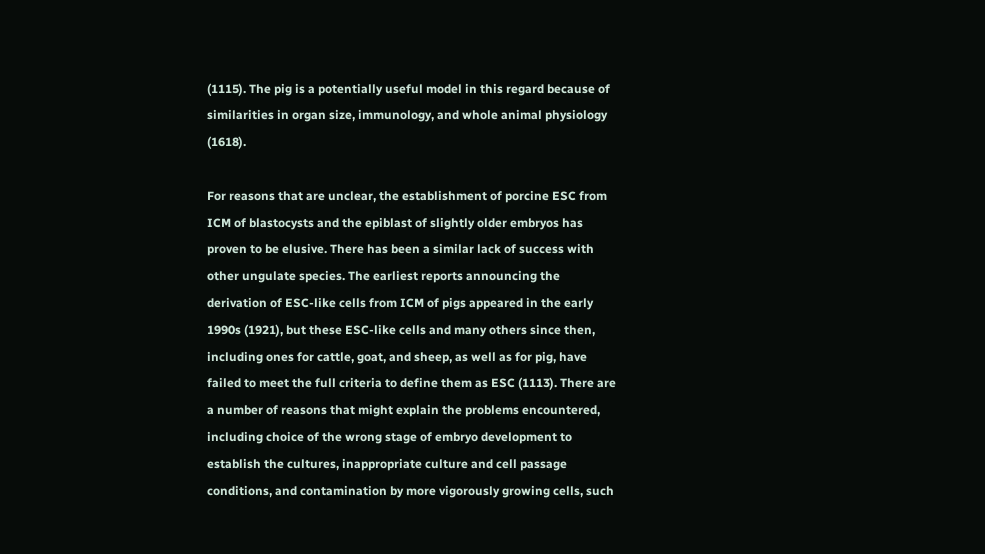(1115). The pig is a potentially useful model in this regard because of similarities in organ size, immunology, and whole animal physiology (1618).

For reasons that are unclear, the establishment of porcine ESC from ICM of blastocysts and the epiblast of slightly older embryos has proven to be elusive. There has been a similar lack of success with other ungulate species. The earliest reports announcing the derivation of ESC-like cells from ICM of pigs appeared in the early 1990s (1921), but these ESC-like cells and many others since then, including ones for cattle, goat, and sheep, as well as for pig, have failed to meet the full criteria to define them as ESC (1113). There are a number of reasons that might explain the problems encountered, including choice of the wrong stage of embryo development to establish the cultures, inappropriate culture and cell passage conditions, and contamination by more vigorously growing cells, such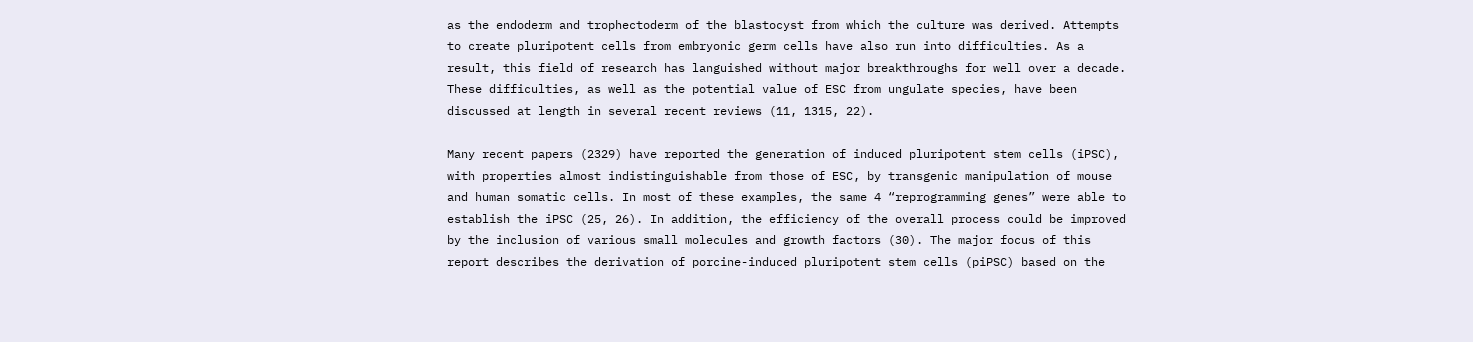as the endoderm and trophectoderm of the blastocyst from which the culture was derived. Attempts to create pluripotent cells from embryonic germ cells have also run into difficulties. As a result, this field of research has languished without major breakthroughs for well over a decade. These difficulties, as well as the potential value of ESC from ungulate species, have been discussed at length in several recent reviews (11, 1315, 22).

Many recent papers (2329) have reported the generation of induced pluripotent stem cells (iPSC), with properties almost indistinguishable from those of ESC, by transgenic manipulation of mouse and human somatic cells. In most of these examples, the same 4 “reprogramming genes” were able to establish the iPSC (25, 26). In addition, the efficiency of the overall process could be improved by the inclusion of various small molecules and growth factors (30). The major focus of this report describes the derivation of porcine-induced pluripotent stem cells (piPSC) based on the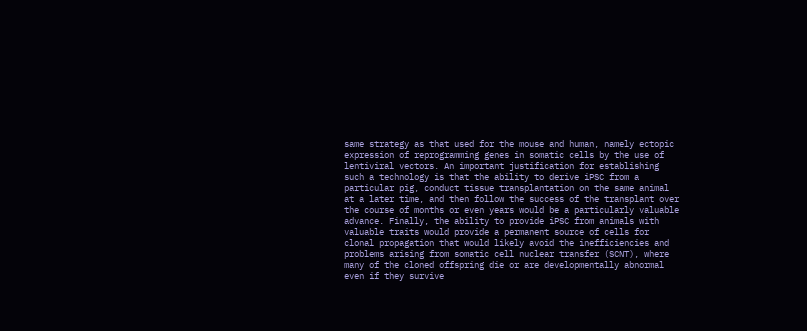same strategy as that used for the mouse and human, namely ectopic expression of reprogramming genes in somatic cells by the use of lentiviral vectors. An important justification for establishing such a technology is that the ability to derive iPSC from a particular pig, conduct tissue transplantation on the same animal at a later time, and then follow the success of the transplant over the course of months or even years would be a particularly valuable advance. Finally, the ability to provide iPSC from animals with valuable traits would provide a permanent source of cells for clonal propagation that would likely avoid the inefficiencies and problems arising from somatic cell nuclear transfer (SCNT), where many of the cloned offspring die or are developmentally abnormal even if they survive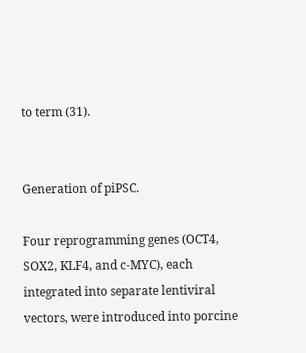to term (31).


Generation of piPSC.

Four reprogramming genes (OCT4, SOX2, KLF4, and c-MYC), each integrated into separate lentiviral vectors, were introduced into porcine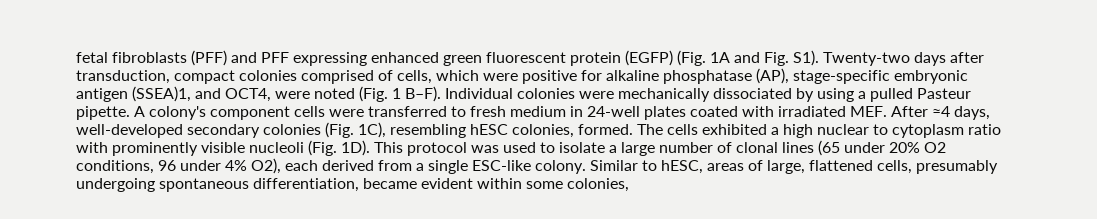fetal fibroblasts (PFF) and PFF expressing enhanced green fluorescent protein (EGFP) (Fig. 1A and Fig. S1). Twenty-two days after transduction, compact colonies comprised of cells, which were positive for alkaline phosphatase (AP), stage-specific embryonic antigen (SSEA)1, and OCT4, were noted (Fig. 1 B–F). Individual colonies were mechanically dissociated by using a pulled Pasteur pipette. A colony's component cells were transferred to fresh medium in 24-well plates coated with irradiated MEF. After ≈4 days, well-developed secondary colonies (Fig. 1C), resembling hESC colonies, formed. The cells exhibited a high nuclear to cytoplasm ratio with prominently visible nucleoli (Fig. 1D). This protocol was used to isolate a large number of clonal lines (65 under 20% O2 conditions, 96 under 4% O2), each derived from a single ESC-like colony. Similar to hESC, areas of large, flattened cells, presumably undergoing spontaneous differentiation, became evident within some colonies,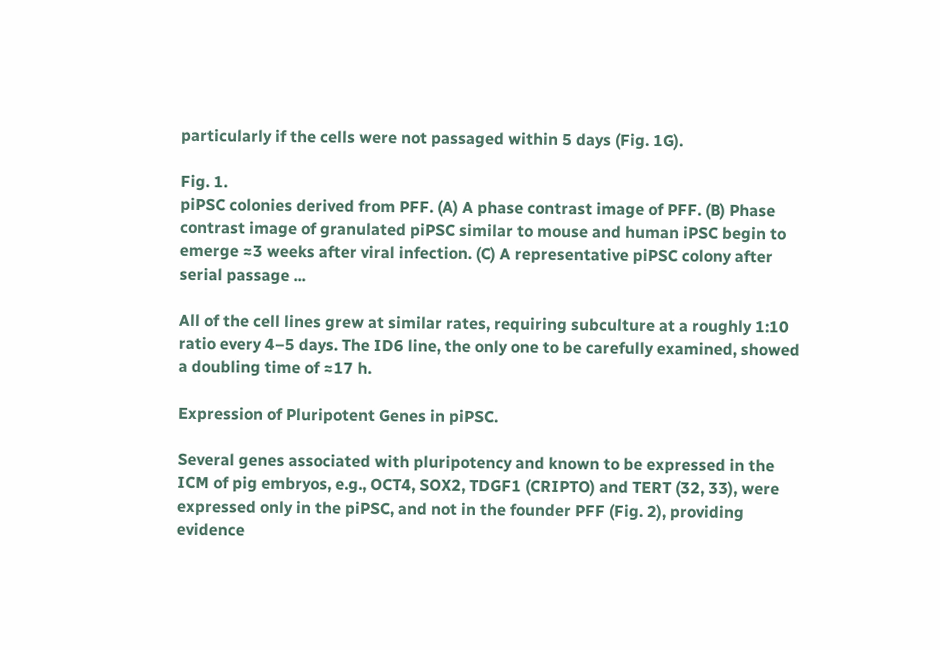particularly if the cells were not passaged within 5 days (Fig. 1G).

Fig. 1.
piPSC colonies derived from PFF. (A) A phase contrast image of PFF. (B) Phase contrast image of granulated piPSC similar to mouse and human iPSC begin to emerge ≈3 weeks after viral infection. (C) A representative piPSC colony after serial passage ...

All of the cell lines grew at similar rates, requiring subculture at a roughly 1:10 ratio every 4–5 days. The ID6 line, the only one to be carefully examined, showed a doubling time of ≈17 h.

Expression of Pluripotent Genes in piPSC.

Several genes associated with pluripotency and known to be expressed in the ICM of pig embryos, e.g., OCT4, SOX2, TDGF1 (CRIPTO) and TERT (32, 33), were expressed only in the piPSC, and not in the founder PFF (Fig. 2), providing evidence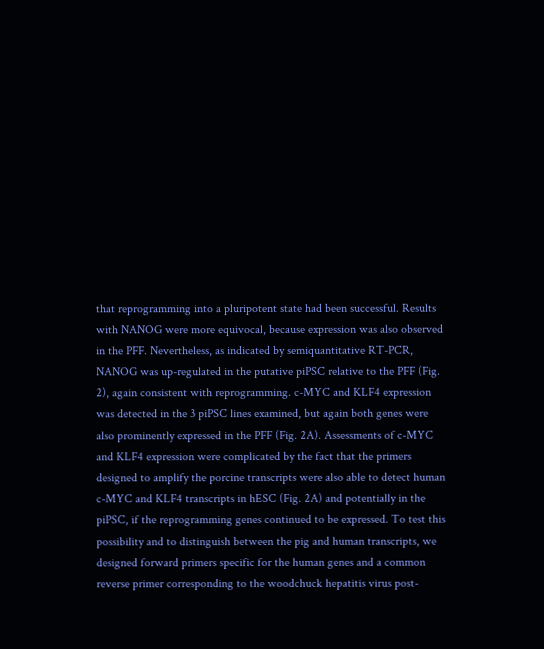that reprogramming into a pluripotent state had been successful. Results with NANOG were more equivocal, because expression was also observed in the PFF. Nevertheless, as indicated by semiquantitative RT-PCR, NANOG was up-regulated in the putative piPSC relative to the PFF (Fig. 2), again consistent with reprogramming. c-MYC and KLF4 expression was detected in the 3 piPSC lines examined, but again both genes were also prominently expressed in the PFF (Fig. 2A). Assessments of c-MYC and KLF4 expression were complicated by the fact that the primers designed to amplify the porcine transcripts were also able to detect human c-MYC and KLF4 transcripts in hESC (Fig. 2A) and potentially in the piPSC, if the reprogramming genes continued to be expressed. To test this possibility and to distinguish between the pig and human transcripts, we designed forward primers specific for the human genes and a common reverse primer corresponding to the woodchuck hepatitis virus post-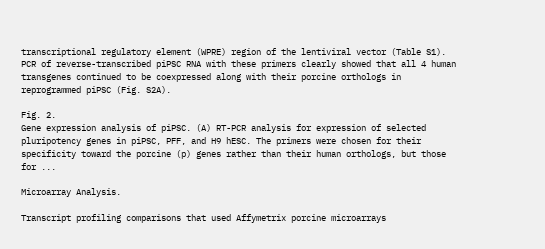transcriptional regulatory element (WPRE) region of the lentiviral vector (Table S1). PCR of reverse-transcribed piPSC RNA with these primers clearly showed that all 4 human transgenes continued to be coexpressed along with their porcine orthologs in reprogrammed piPSC (Fig. S2A).

Fig. 2.
Gene expression analysis of piPSC. (A) RT-PCR analysis for expression of selected pluripotency genes in piPSC, PFF, and H9 hESC. The primers were chosen for their specificity toward the porcine (p) genes rather than their human orthologs, but those for ...

Microarray Analysis.

Transcript profiling comparisons that used Affymetrix porcine microarrays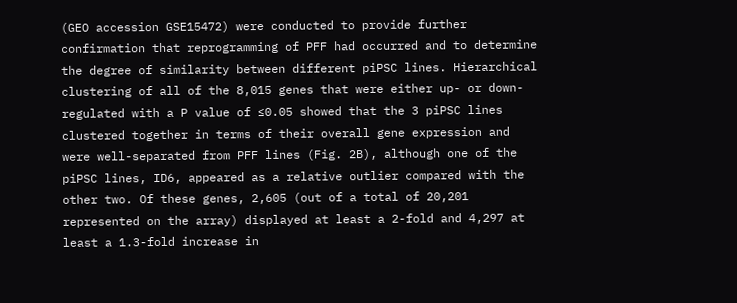(GEO accession GSE15472) were conducted to provide further confirmation that reprogramming of PFF had occurred and to determine the degree of similarity between different piPSC lines. Hierarchical clustering of all of the 8,015 genes that were either up- or down-regulated with a P value of ≤0.05 showed that the 3 piPSC lines clustered together in terms of their overall gene expression and were well-separated from PFF lines (Fig. 2B), although one of the piPSC lines, ID6, appeared as a relative outlier compared with the other two. Of these genes, 2,605 (out of a total of 20,201 represented on the array) displayed at least a 2-fold and 4,297 at least a 1.3-fold increase in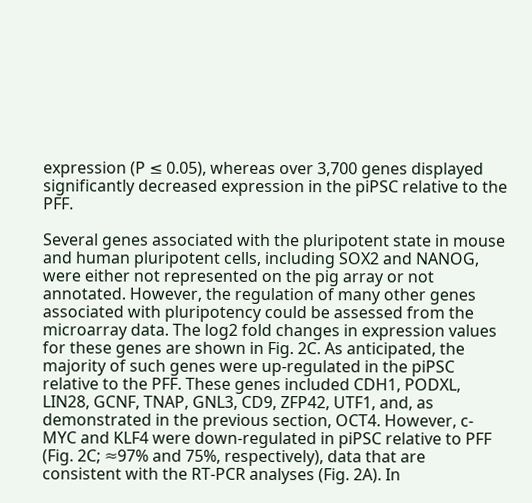expression (P ≤ 0.05), whereas over 3,700 genes displayed significantly decreased expression in the piPSC relative to the PFF.

Several genes associated with the pluripotent state in mouse and human pluripotent cells, including SOX2 and NANOG, were either not represented on the pig array or not annotated. However, the regulation of many other genes associated with pluripotency could be assessed from the microarray data. The log2 fold changes in expression values for these genes are shown in Fig. 2C. As anticipated, the majority of such genes were up-regulated in the piPSC relative to the PFF. These genes included CDH1, PODXL, LIN28, GCNF, TNAP, GNL3, CD9, ZFP42, UTF1, and, as demonstrated in the previous section, OCT4. However, c-MYC and KLF4 were down-regulated in piPSC relative to PFF (Fig. 2C; ≈97% and 75%, respectively), data that are consistent with the RT-PCR analyses (Fig. 2A). In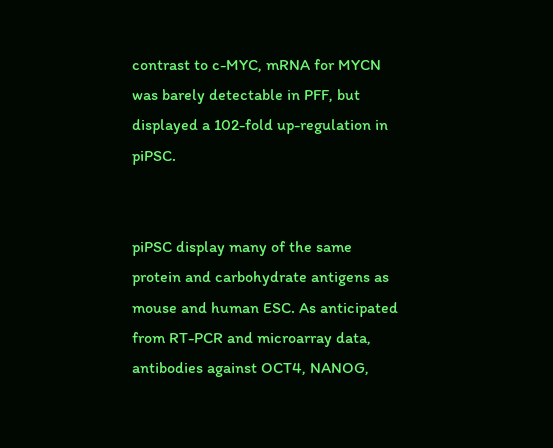contrast to c-MYC, mRNA for MYCN was barely detectable in PFF, but displayed a 102-fold up-regulation in piPSC.


piPSC display many of the same protein and carbohydrate antigens as mouse and human ESC. As anticipated from RT-PCR and microarray data, antibodies against OCT4, NANOG,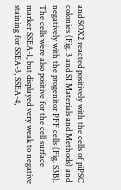and SOX2 reacted positively with the cells of piPSC colonies (Fig. 3 and SI Materials and Methods) and negatively with the progenitor PFF cells (Fig. S3B). The cells were also positive for the cell surface marker SSEA-1, but displayed very weak to negative staining for SSEA-3, SSEA-4,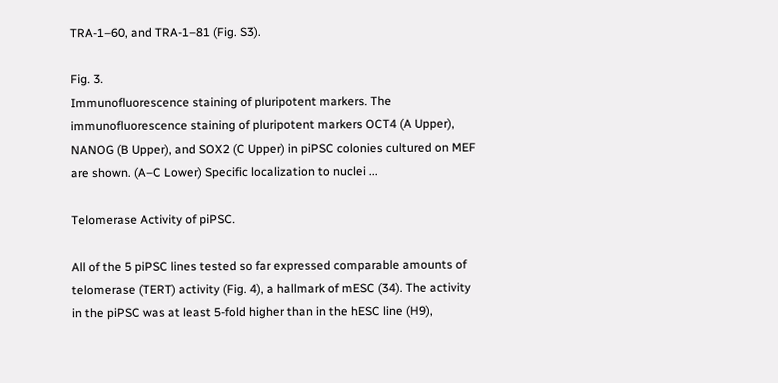TRA-1–60, and TRA-1–81 (Fig. S3).

Fig. 3.
Immunofluorescence staining of pluripotent markers. The immunofluorescence staining of pluripotent markers OCT4 (A Upper), NANOG (B Upper), and SOX2 (C Upper) in piPSC colonies cultured on MEF are shown. (A–C Lower) Specific localization to nuclei ...

Telomerase Activity of piPSC.

All of the 5 piPSC lines tested so far expressed comparable amounts of telomerase (TERT) activity (Fig. 4), a hallmark of mESC (34). The activity in the piPSC was at least 5-fold higher than in the hESC line (H9),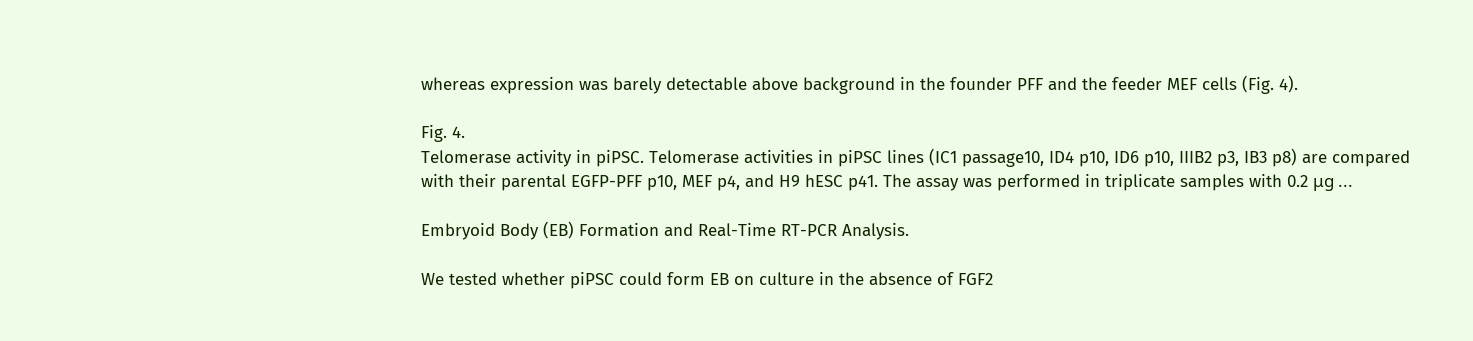whereas expression was barely detectable above background in the founder PFF and the feeder MEF cells (Fig. 4).

Fig. 4.
Telomerase activity in piPSC. Telomerase activities in piPSC lines (IC1 passage10, ID4 p10, ID6 p10, IIIB2 p3, IB3 p8) are compared with their parental EGFP-PFF p10, MEF p4, and H9 hESC p41. The assay was performed in triplicate samples with 0.2 μg ...

Embryoid Body (EB) Formation and Real-Time RT-PCR Analysis.

We tested whether piPSC could form EB on culture in the absence of FGF2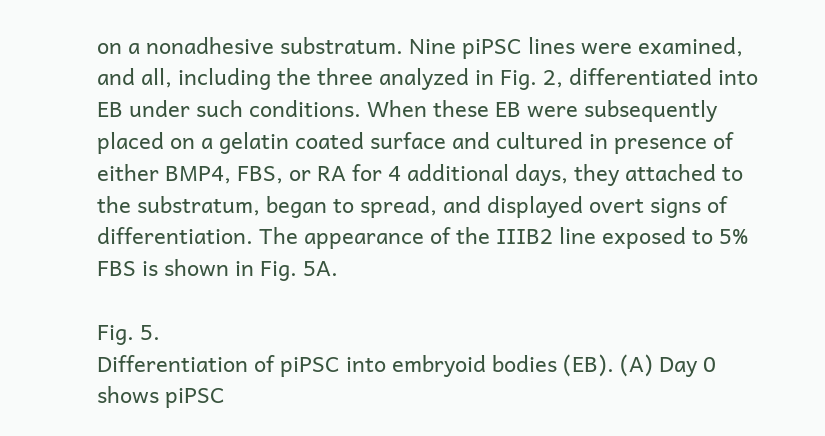on a nonadhesive substratum. Nine piPSC lines were examined, and all, including the three analyzed in Fig. 2, differentiated into EB under such conditions. When these EB were subsequently placed on a gelatin coated surface and cultured in presence of either BMP4, FBS, or RA for 4 additional days, they attached to the substratum, began to spread, and displayed overt signs of differentiation. The appearance of the IIIB2 line exposed to 5% FBS is shown in Fig. 5A.

Fig. 5.
Differentiation of piPSC into embryoid bodies (EB). (A) Day 0 shows piPSC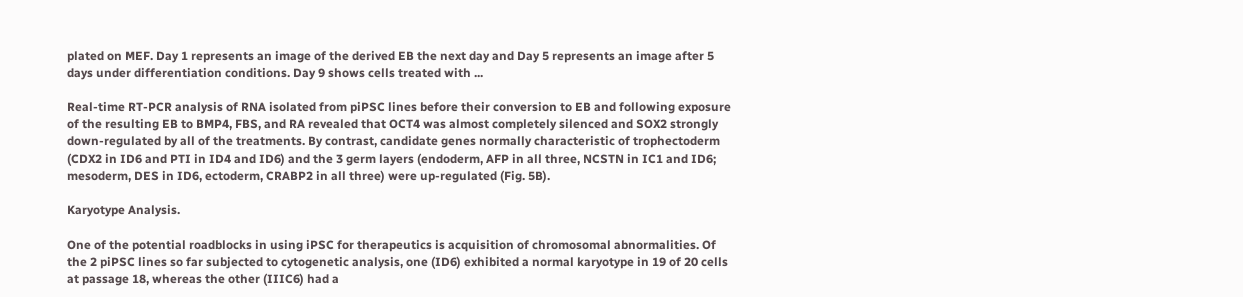plated on MEF. Day 1 represents an image of the derived EB the next day and Day 5 represents an image after 5 days under differentiation conditions. Day 9 shows cells treated with ...

Real-time RT-PCR analysis of RNA isolated from piPSC lines before their conversion to EB and following exposure of the resulting EB to BMP4, FBS, and RA revealed that OCT4 was almost completely silenced and SOX2 strongly down-regulated by all of the treatments. By contrast, candidate genes normally characteristic of trophectoderm (CDX2 in ID6 and PTI in ID4 and ID6) and the 3 germ layers (endoderm, AFP in all three, NCSTN in IC1 and ID6; mesoderm, DES in ID6, ectoderm, CRABP2 in all three) were up-regulated (Fig. 5B).

Karyotype Analysis.

One of the potential roadblocks in using iPSC for therapeutics is acquisition of chromosomal abnormalities. Of the 2 piPSC lines so far subjected to cytogenetic analysis, one (ID6) exhibited a normal karyotype in 19 of 20 cells at passage 18, whereas the other (IIIC6) had a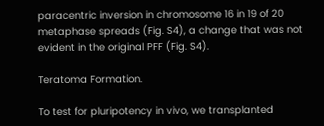paracentric inversion in chromosome 16 in 19 of 20 metaphase spreads (Fig. S4), a change that was not evident in the original PFF (Fig. S4).

Teratoma Formation.

To test for pluripotency in vivo, we transplanted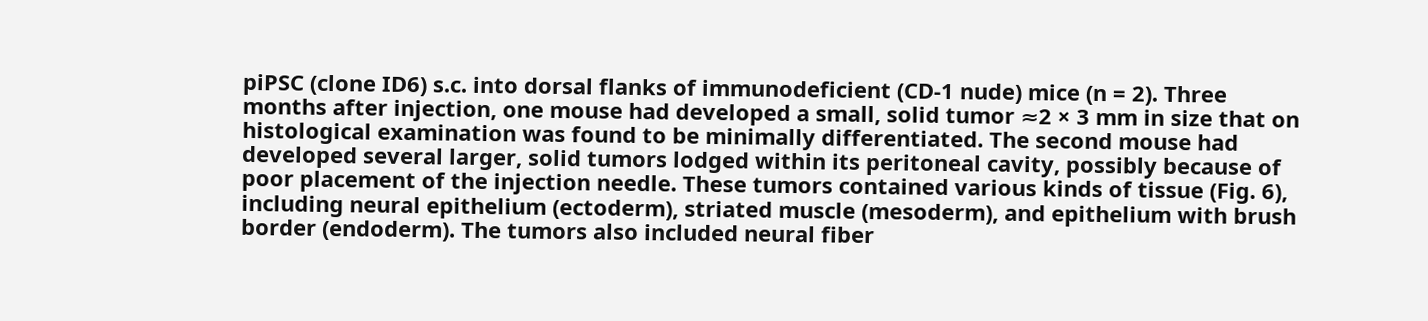piPSC (clone ID6) s.c. into dorsal flanks of immunodeficient (CD-1 nude) mice (n = 2). Three months after injection, one mouse had developed a small, solid tumor ≈2 × 3 mm in size that on histological examination was found to be minimally differentiated. The second mouse had developed several larger, solid tumors lodged within its peritoneal cavity, possibly because of poor placement of the injection needle. These tumors contained various kinds of tissue (Fig. 6), including neural epithelium (ectoderm), striated muscle (mesoderm), and epithelium with brush border (endoderm). The tumors also included neural fiber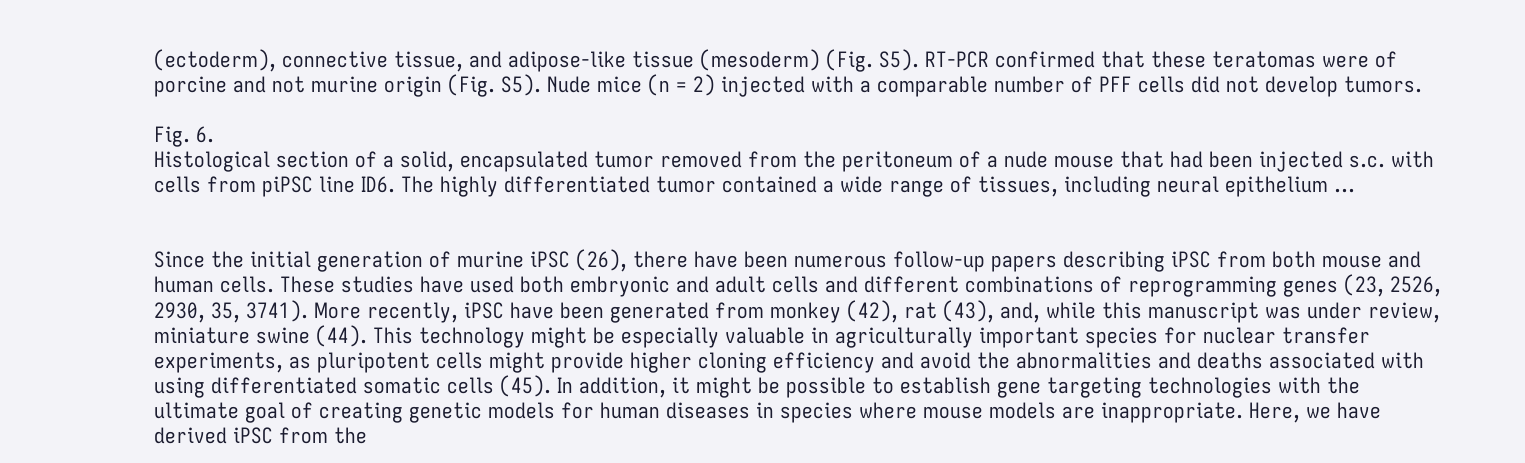(ectoderm), connective tissue, and adipose-like tissue (mesoderm) (Fig. S5). RT-PCR confirmed that these teratomas were of porcine and not murine origin (Fig. S5). Nude mice (n = 2) injected with a comparable number of PFF cells did not develop tumors.

Fig. 6.
Histological section of a solid, encapsulated tumor removed from the peritoneum of a nude mouse that had been injected s.c. with cells from piPSC line ID6. The highly differentiated tumor contained a wide range of tissues, including neural epithelium ...


Since the initial generation of murine iPSC (26), there have been numerous follow-up papers describing iPSC from both mouse and human cells. These studies have used both embryonic and adult cells and different combinations of reprogramming genes (23, 2526, 2930, 35, 3741). More recently, iPSC have been generated from monkey (42), rat (43), and, while this manuscript was under review, miniature swine (44). This technology might be especially valuable in agriculturally important species for nuclear transfer experiments, as pluripotent cells might provide higher cloning efficiency and avoid the abnormalities and deaths associated with using differentiated somatic cells (45). In addition, it might be possible to establish gene targeting technologies with the ultimate goal of creating genetic models for human diseases in species where mouse models are inappropriate. Here, we have derived iPSC from the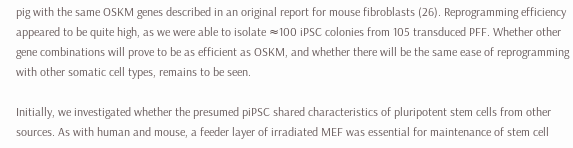pig with the same OSKM genes described in an original report for mouse fibroblasts (26). Reprogramming efficiency appeared to be quite high, as we were able to isolate ≈100 iPSC colonies from 105 transduced PFF. Whether other gene combinations will prove to be as efficient as OSKM, and whether there will be the same ease of reprogramming with other somatic cell types, remains to be seen.

Initially, we investigated whether the presumed piPSC shared characteristics of pluripotent stem cells from other sources. As with human and mouse, a feeder layer of irradiated MEF was essential for maintenance of stem cell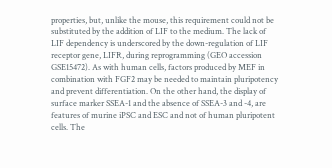properties, but, unlike the mouse, this requirement could not be substituted by the addition of LIF to the medium. The lack of LIF dependency is underscored by the down-regulation of LIF receptor gene, LIFR, during reprogramming (GEO accession GSE15472). As with human cells, factors produced by MEF in combination with FGF2 may be needed to maintain pluripotency and prevent differentiation. On the other hand, the display of surface marker SSEA-1 and the absence of SSEA-3 and -4, are features of murine iPSC and ESC and not of human pluripotent cells. The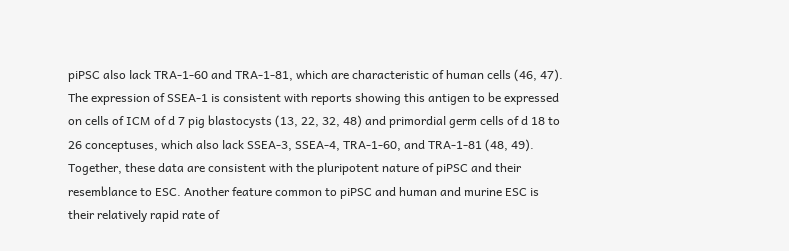piPSC also lack TRA-1-60 and TRA-1-81, which are characteristic of human cells (46, 47). The expression of SSEA-1 is consistent with reports showing this antigen to be expressed on cells of ICM of d 7 pig blastocysts (13, 22, 32, 48) and primordial germ cells of d 18 to 26 conceptuses, which also lack SSEA-3, SSEA-4, TRA-1-60, and TRA-1-81 (48, 49). Together, these data are consistent with the pluripotent nature of piPSC and their resemblance to ESC. Another feature common to piPSC and human and murine ESC is their relatively rapid rate of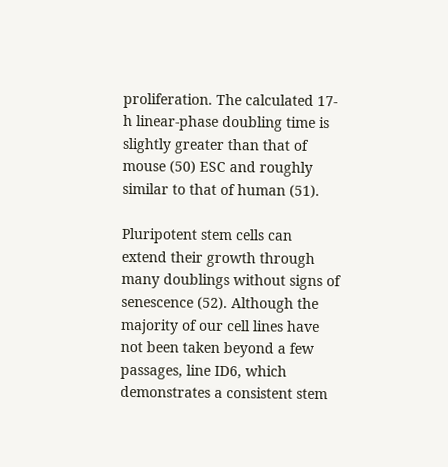proliferation. The calculated 17-h linear-phase doubling time is slightly greater than that of mouse (50) ESC and roughly similar to that of human (51).

Pluripotent stem cells can extend their growth through many doublings without signs of senescence (52). Although the majority of our cell lines have not been taken beyond a few passages, line ID6, which demonstrates a consistent stem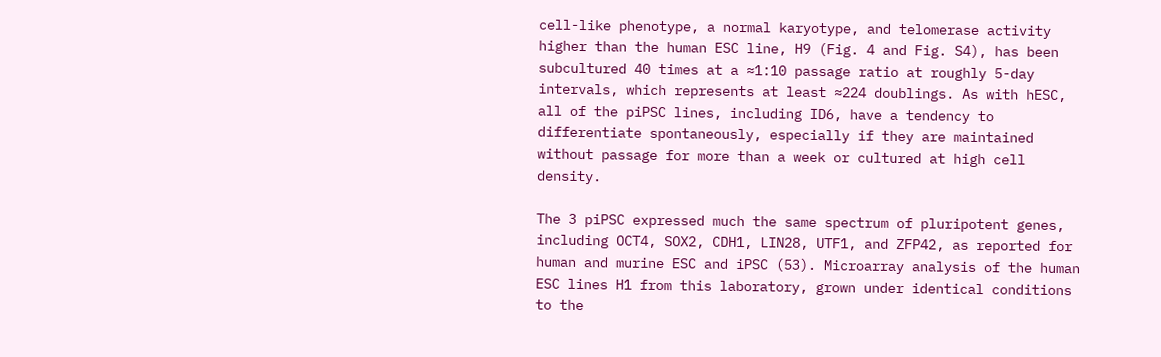cell-like phenotype, a normal karyotype, and telomerase activity higher than the human ESC line, H9 (Fig. 4 and Fig. S4), has been subcultured 40 times at a ≈1:10 passage ratio at roughly 5-day intervals, which represents at least ≈224 doublings. As with hESC, all of the piPSC lines, including ID6, have a tendency to differentiate spontaneously, especially if they are maintained without passage for more than a week or cultured at high cell density.

The 3 piPSC expressed much the same spectrum of pluripotent genes, including OCT4, SOX2, CDH1, LIN28, UTF1, and ZFP42, as reported for human and murine ESC and iPSC (53). Microarray analysis of the human ESC lines H1 from this laboratory, grown under identical conditions to the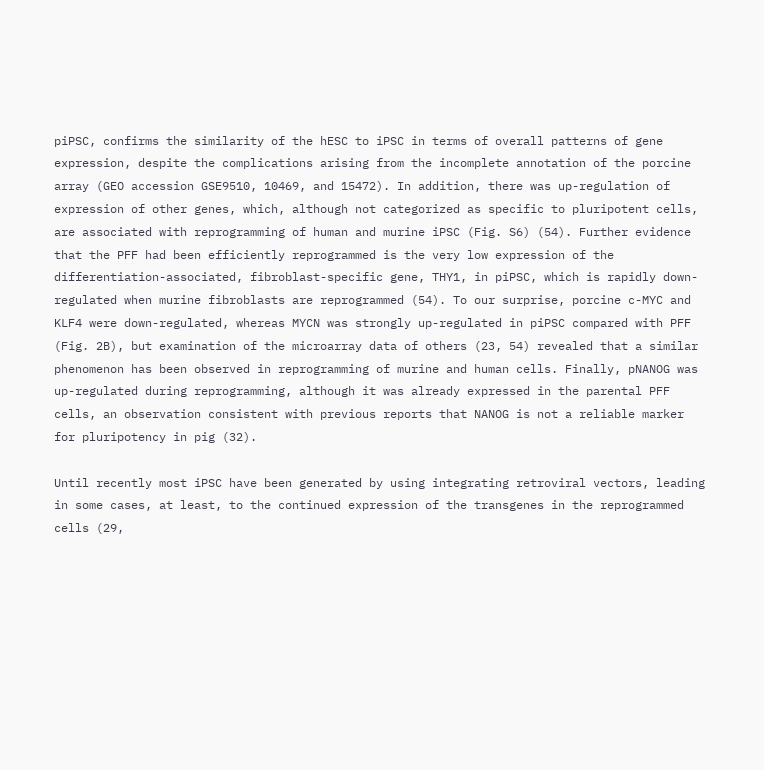piPSC, confirms the similarity of the hESC to iPSC in terms of overall patterns of gene expression, despite the complications arising from the incomplete annotation of the porcine array (GEO accession GSE9510, 10469, and 15472). In addition, there was up-regulation of expression of other genes, which, although not categorized as specific to pluripotent cells, are associated with reprogramming of human and murine iPSC (Fig. S6) (54). Further evidence that the PFF had been efficiently reprogrammed is the very low expression of the differentiation-associated, fibroblast-specific gene, THY1, in piPSC, which is rapidly down-regulated when murine fibroblasts are reprogrammed (54). To our surprise, porcine c-MYC and KLF4 were down-regulated, whereas MYCN was strongly up-regulated in piPSC compared with PFF (Fig. 2B), but examination of the microarray data of others (23, 54) revealed that a similar phenomenon has been observed in reprogramming of murine and human cells. Finally, pNANOG was up-regulated during reprogramming, although it was already expressed in the parental PFF cells, an observation consistent with previous reports that NANOG is not a reliable marker for pluripotency in pig (32).

Until recently most iPSC have been generated by using integrating retroviral vectors, leading in some cases, at least, to the continued expression of the transgenes in the reprogrammed cells (29,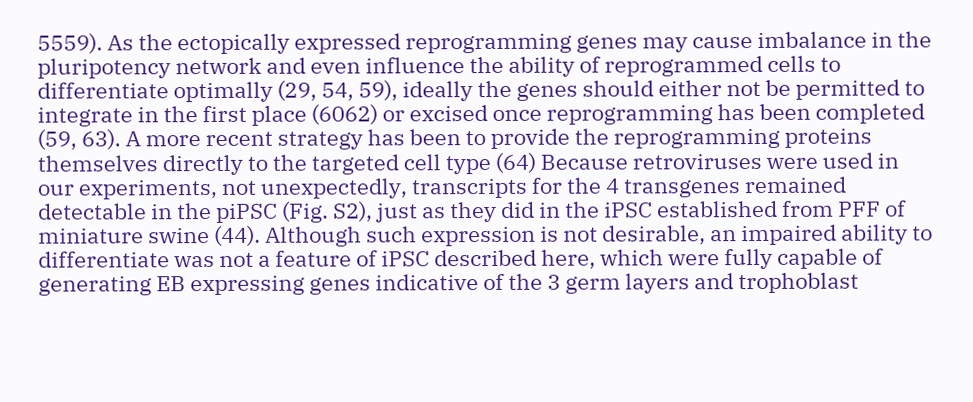5559). As the ectopically expressed reprogramming genes may cause imbalance in the pluripotency network and even influence the ability of reprogrammed cells to differentiate optimally (29, 54, 59), ideally the genes should either not be permitted to integrate in the first place (6062) or excised once reprogramming has been completed (59, 63). A more recent strategy has been to provide the reprogramming proteins themselves directly to the targeted cell type (64) Because retroviruses were used in our experiments, not unexpectedly, transcripts for the 4 transgenes remained detectable in the piPSC (Fig. S2), just as they did in the iPSC established from PFF of miniature swine (44). Although such expression is not desirable, an impaired ability to differentiate was not a feature of iPSC described here, which were fully capable of generating EB expressing genes indicative of the 3 germ layers and trophoblast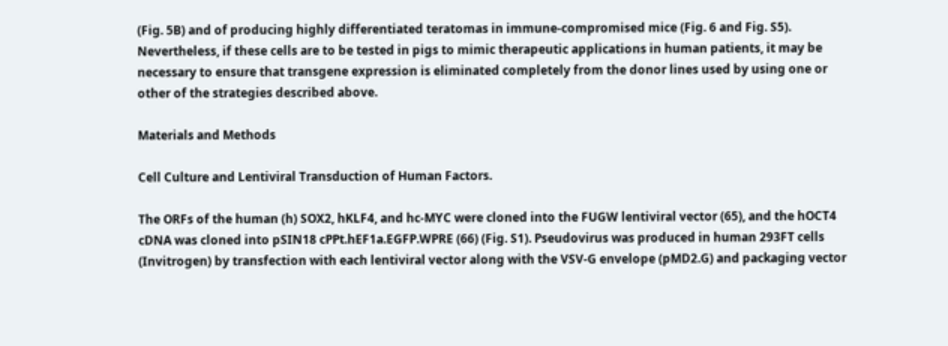(Fig. 5B) and of producing highly differentiated teratomas in immune-compromised mice (Fig. 6 and Fig. S5). Nevertheless, if these cells are to be tested in pigs to mimic therapeutic applications in human patients, it may be necessary to ensure that transgene expression is eliminated completely from the donor lines used by using one or other of the strategies described above.

Materials and Methods

Cell Culture and Lentiviral Transduction of Human Factors.

The ORFs of the human (h) SOX2, hKLF4, and hc-MYC were cloned into the FUGW lentiviral vector (65), and the hOCT4 cDNA was cloned into pSIN18 cPPt.hEF1a.EGFP.WPRE (66) (Fig. S1). Pseudovirus was produced in human 293FT cells (Invitrogen) by transfection with each lentiviral vector along with the VSV-G envelope (pMD2.G) and packaging vector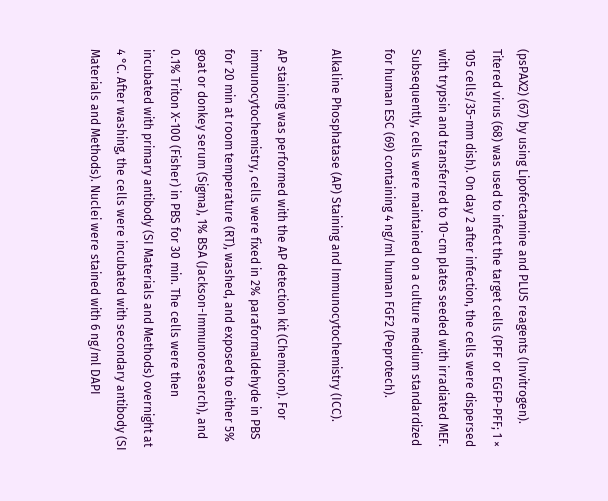(psPAX2) (67) by using Lipofectamine and PLUS reagents (Invitrogen). Titered virus (68) was used to infect the target cells (PFF or EGFP-PFF; 1 × 105 cells/35-mm dish). On day 2 after infection, the cells were dispersed with trypsin and transferred to 10-cm plates seeded with irradiated MEF. Subsequently, cells were maintained on a culture medium standardized for human ESC (69) containing 4 ng/ml human FGF2 (Peprotech).

Alkaline Phosphatase (AP) Staining and Immunocytochemistry (ICC).

AP staining was performed with the AP detection kit (Chemicon). For immunocytochemistry, cells were fixed in 2% paraformaldehyde in PBS for 20 min at room temperature (RT), washed, and exposed to either 5% goat or donkey serum (Sigma), 1% BSA (Jackson-Immunoresearch), and 0.1% Triton X-100 (Fisher) in PBS for 30 min. The cells were then incubated with primary antibody (SI Materials and Methods) overnight at 4 °C. After washing, the cells were incubated with secondary antibody (SI Materials and Methods). Nuclei were stained with 6 ng/ml DAPI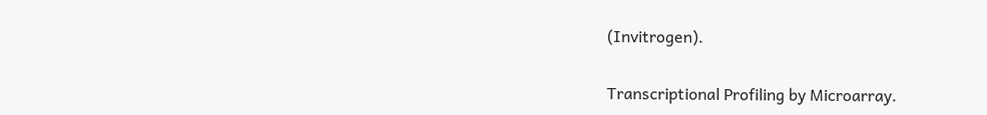(Invitrogen).

Transcriptional Profiling by Microarray.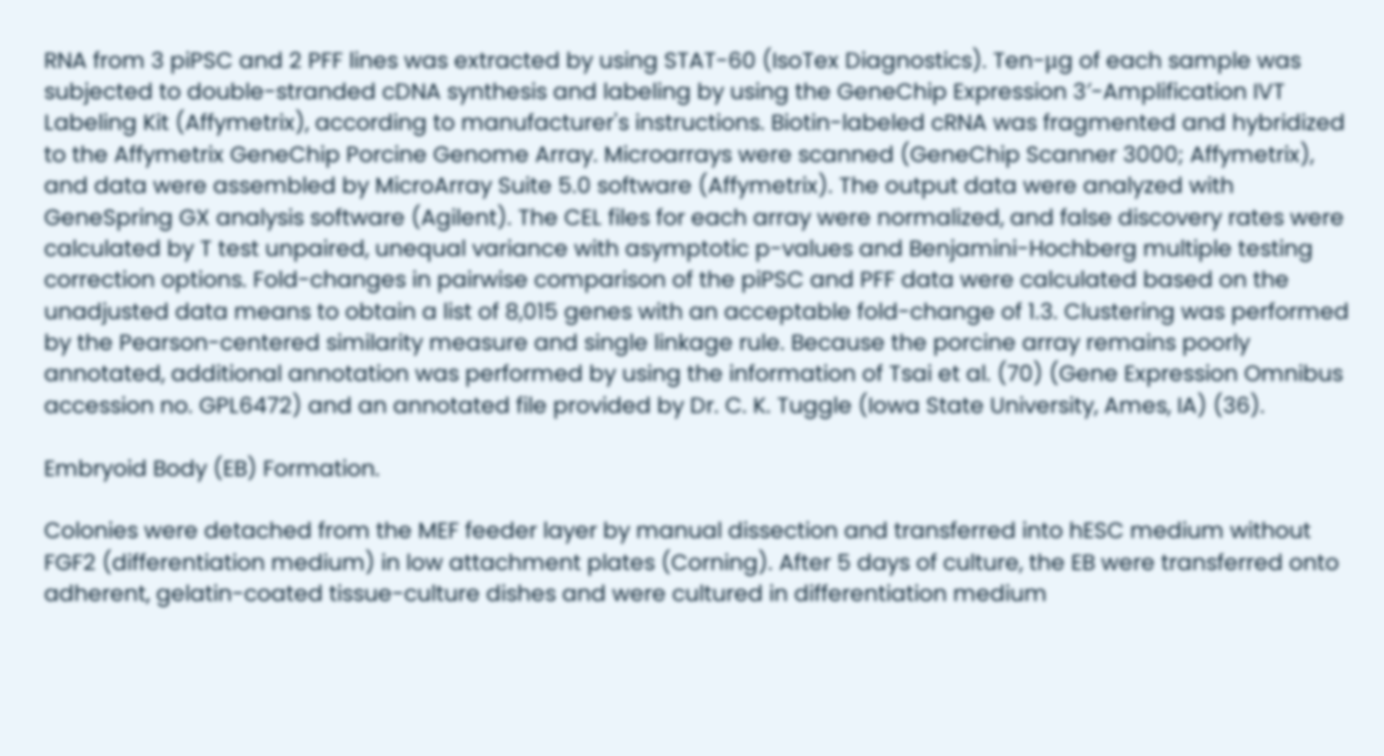RNA from 3 piPSC and 2 PFF lines was extracted by using STAT-60 (IsoTex Diagnostics). Ten-μg of each sample was subjected to double-stranded cDNA synthesis and labeling by using the GeneChip Expression 3′-Amplification IVT Labeling Kit (Affymetrix), according to manufacturer's instructions. Biotin-labeled cRNA was fragmented and hybridized to the Affymetrix GeneChip Porcine Genome Array. Microarrays were scanned (GeneChip Scanner 3000; Affymetrix), and data were assembled by MicroArray Suite 5.0 software (Affymetrix). The output data were analyzed with GeneSpring GX analysis software (Agilent). The CEL files for each array were normalized, and false discovery rates were calculated by T test unpaired, unequal variance with asymptotic p-values and Benjamini-Hochberg multiple testing correction options. Fold-changes in pairwise comparison of the piPSC and PFF data were calculated based on the unadjusted data means to obtain a list of 8,015 genes with an acceptable fold-change of 1.3. Clustering was performed by the Pearson-centered similarity measure and single linkage rule. Because the porcine array remains poorly annotated, additional annotation was performed by using the information of Tsai et al. (70) (Gene Expression Omnibus accession no. GPL6472) and an annotated file provided by Dr. C. K. Tuggle (Iowa State University, Ames, IA) (36).

Embryoid Body (EB) Formation.

Colonies were detached from the MEF feeder layer by manual dissection and transferred into hESC medium without FGF2 (differentiation medium) in low attachment plates (Corning). After 5 days of culture, the EB were transferred onto adherent, gelatin-coated tissue-culture dishes and were cultured in differentiation medium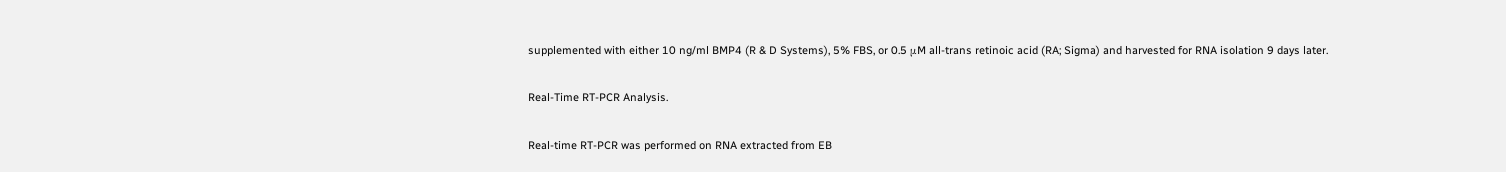supplemented with either 10 ng/ml BMP4 (R & D Systems), 5% FBS, or 0.5 μM all-trans retinoic acid (RA; Sigma) and harvested for RNA isolation 9 days later.

Real-Time RT-PCR Analysis.

Real-time RT-PCR was performed on RNA extracted from EB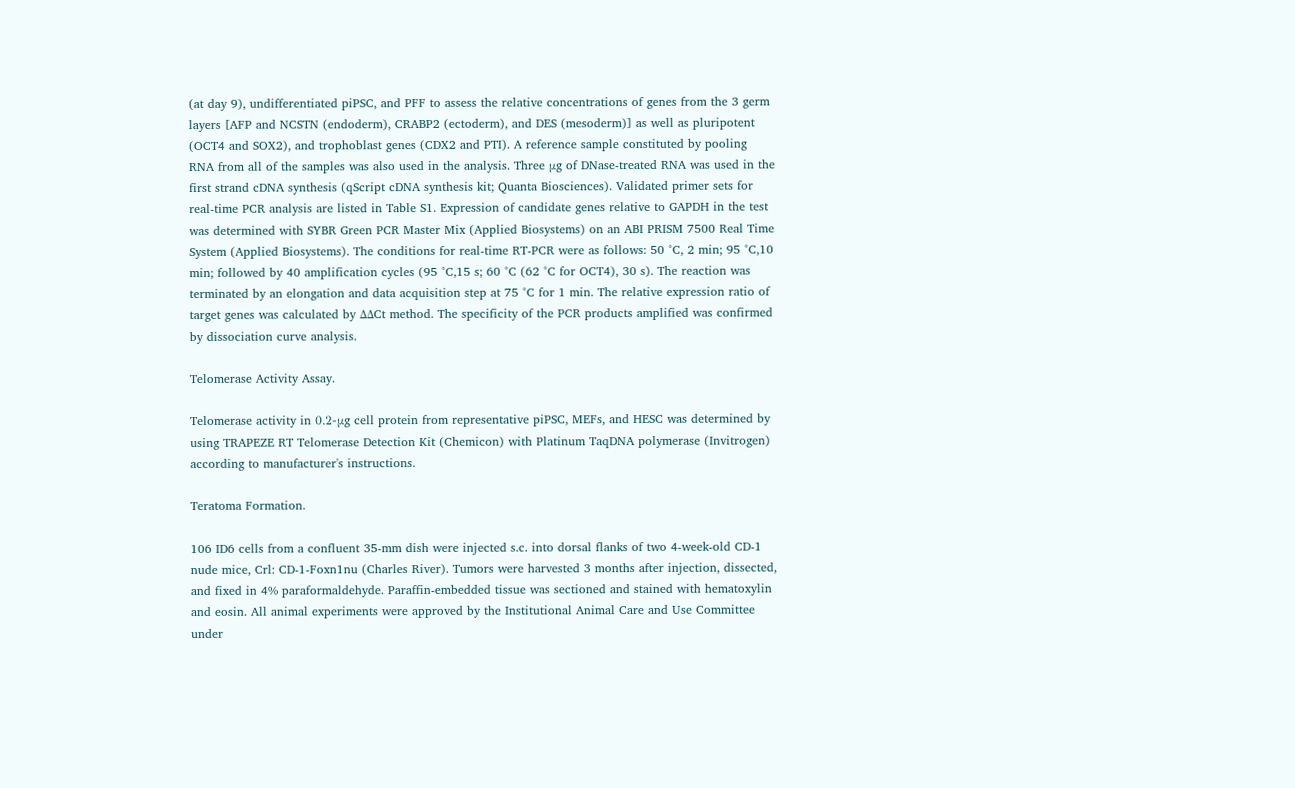(at day 9), undifferentiated piPSC, and PFF to assess the relative concentrations of genes from the 3 germ layers [AFP and NCSTN (endoderm), CRABP2 (ectoderm), and DES (mesoderm)] as well as pluripotent (OCT4 and SOX2), and trophoblast genes (CDX2 and PTI). A reference sample constituted by pooling RNA from all of the samples was also used in the analysis. Three μg of DNase-treated RNA was used in the first strand cDNA synthesis (qScript cDNA synthesis kit; Quanta Biosciences). Validated primer sets for real-time PCR analysis are listed in Table S1. Expression of candidate genes relative to GAPDH in the test was determined with SYBR Green PCR Master Mix (Applied Biosystems) on an ABI PRISM 7500 Real Time System (Applied Biosystems). The conditions for real-time RT-PCR were as follows: 50 °C, 2 min; 95 °C,10 min; followed by 40 amplification cycles (95 °C,15 s; 60 °C (62 °C for OCT4), 30 s). The reaction was terminated by an elongation and data acquisition step at 75 °C for 1 min. The relative expression ratio of target genes was calculated by ΔΔCt method. The specificity of the PCR products amplified was confirmed by dissociation curve analysis.

Telomerase Activity Assay.

Telomerase activity in 0.2-μg cell protein from representative piPSC, MEFs, and HESC was determined by using TRAPEZE RT Telomerase Detection Kit (Chemicon) with Platinum TaqDNA polymerase (Invitrogen) according to manufacturer's instructions.

Teratoma Formation.

106 ID6 cells from a confluent 35-mm dish were injected s.c. into dorsal flanks of two 4-week-old CD-1 nude mice, Crl: CD-1-Foxn1nu (Charles River). Tumors were harvested 3 months after injection, dissected, and fixed in 4% paraformaldehyde. Paraffin-embedded tissue was sectioned and stained with hematoxylin and eosin. All animal experiments were approved by the Institutional Animal Care and Use Committee under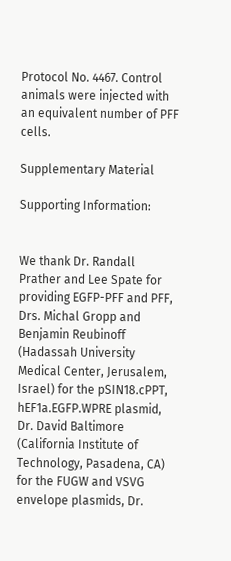Protocol No. 4467. Control animals were injected with an equivalent number of PFF cells.

Supplementary Material

Supporting Information:


We thank Dr. Randall Prather and Lee Spate for providing EGFP-PFF and PFF, Drs. Michal Gropp and Benjamin Reubinoff (Hadassah University Medical Center, Jerusalem, Israel) for the pSIN18.cPPT, hEF1a.EGFP.WPRE plasmid, Dr. David Baltimore (California Institute of Technology, Pasadena, CA) for the FUGW and VSVG envelope plasmids, Dr.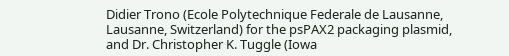Didier Trono (Ecole Polytechnique Federale de Lausanne, Lausanne, Switzerland) for the psPAX2 packaging plasmid, and Dr. Christopher K. Tuggle (Iowa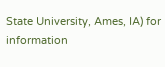State University, Ames, IA) for information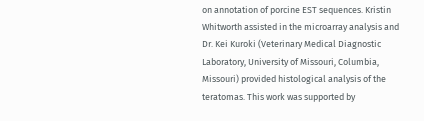on annotation of porcine EST sequences. Kristin Whitworth assisted in the microarray analysis and Dr. Kei Kuroki (Veterinary Medical Diagnostic Laboratory, University of Missouri, Columbia, Missouri) provided histological analysis of the teratomas. This work was supported by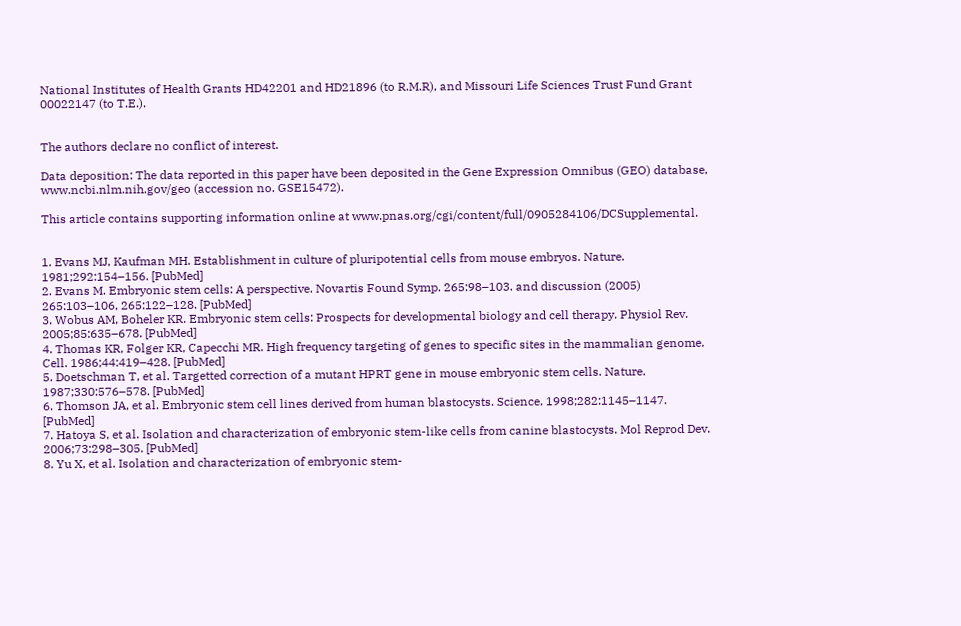National Institutes of Health Grants HD42201 and HD21896 (to R.M.R), and Missouri Life Sciences Trust Fund Grant 00022147 (to T.E.).


The authors declare no conflict of interest.

Data deposition: The data reported in this paper have been deposited in the Gene Expression Omnibus (GEO) database, www.ncbi.nlm.nih.gov/geo (accession no. GSE15472).

This article contains supporting information online at www.pnas.org/cgi/content/full/0905284106/DCSupplemental.


1. Evans MJ, Kaufman MH. Establishment in culture of pluripotential cells from mouse embryos. Nature. 1981;292:154–156. [PubMed]
2. Evans M. Embryonic stem cells: A perspective. Novartis Found Symp. 265:98–103. and discussion (2005) 265:103–106, 265:122–128. [PubMed]
3. Wobus AM, Boheler KR. Embryonic stem cells: Prospects for developmental biology and cell therapy. Physiol Rev. 2005;85:635–678. [PubMed]
4. Thomas KR, Folger KR, Capecchi MR. High frequency targeting of genes to specific sites in the mammalian genome. Cell. 1986;44:419–428. [PubMed]
5. Doetschman T, et al. Targetted correction of a mutant HPRT gene in mouse embryonic stem cells. Nature. 1987;330:576–578. [PubMed]
6. Thomson JA, et al. Embryonic stem cell lines derived from human blastocysts. Science. 1998;282:1145–1147. [PubMed]
7. Hatoya S, et al. Isolation and characterization of embryonic stem-like cells from canine blastocysts. Mol Reprod Dev. 2006;73:298–305. [PubMed]
8. Yu X, et al. Isolation and characterization of embryonic stem-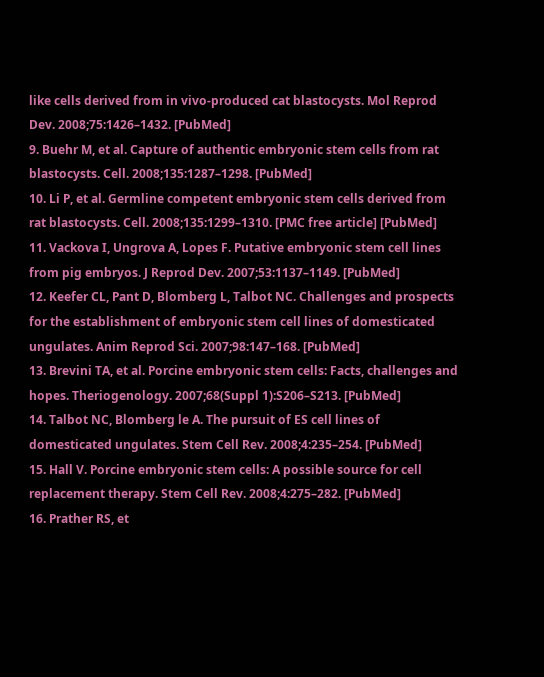like cells derived from in vivo-produced cat blastocysts. Mol Reprod Dev. 2008;75:1426–1432. [PubMed]
9. Buehr M, et al. Capture of authentic embryonic stem cells from rat blastocysts. Cell. 2008;135:1287–1298. [PubMed]
10. Li P, et al. Germline competent embryonic stem cells derived from rat blastocysts. Cell. 2008;135:1299–1310. [PMC free article] [PubMed]
11. Vackova I, Ungrova A, Lopes F. Putative embryonic stem cell lines from pig embryos. J Reprod Dev. 2007;53:1137–1149. [PubMed]
12. Keefer CL, Pant D, Blomberg L, Talbot NC. Challenges and prospects for the establishment of embryonic stem cell lines of domesticated ungulates. Anim Reprod Sci. 2007;98:147–168. [PubMed]
13. Brevini TA, et al. Porcine embryonic stem cells: Facts, challenges and hopes. Theriogenology. 2007;68(Suppl 1):S206–S213. [PubMed]
14. Talbot NC, Blomberg le A. The pursuit of ES cell lines of domesticated ungulates. Stem Cell Rev. 2008;4:235–254. [PubMed]
15. Hall V. Porcine embryonic stem cells: A possible source for cell replacement therapy. Stem Cell Rev. 2008;4:275–282. [PubMed]
16. Prather RS, et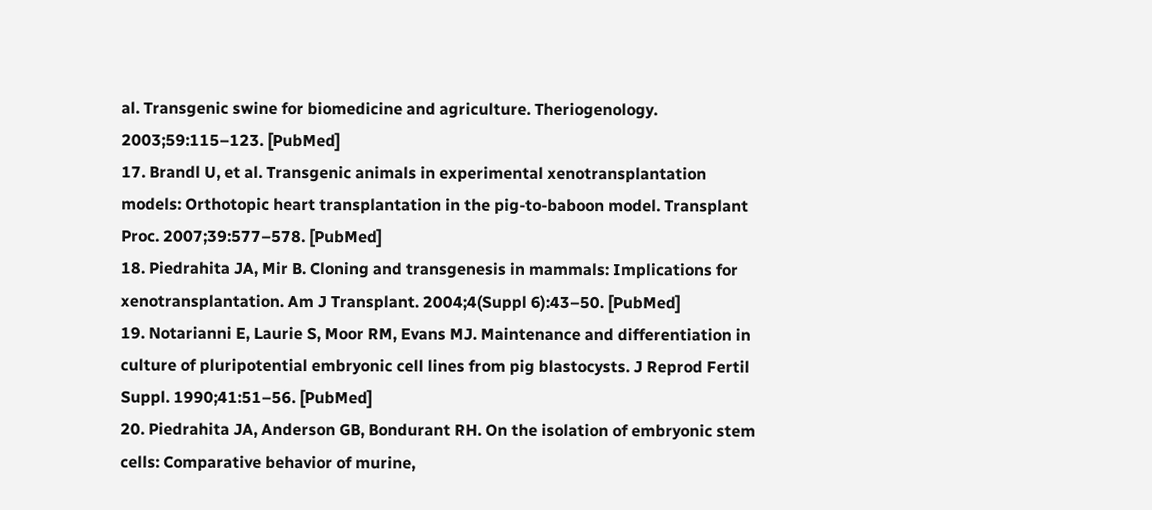al. Transgenic swine for biomedicine and agriculture. Theriogenology. 2003;59:115–123. [PubMed]
17. Brandl U, et al. Transgenic animals in experimental xenotransplantation models: Orthotopic heart transplantation in the pig-to-baboon model. Transplant Proc. 2007;39:577–578. [PubMed]
18. Piedrahita JA, Mir B. Cloning and transgenesis in mammals: Implications for xenotransplantation. Am J Transplant. 2004;4(Suppl 6):43–50. [PubMed]
19. Notarianni E, Laurie S, Moor RM, Evans MJ. Maintenance and differentiation in culture of pluripotential embryonic cell lines from pig blastocysts. J Reprod Fertil Suppl. 1990;41:51–56. [PubMed]
20. Piedrahita JA, Anderson GB, Bondurant RH. On the isolation of embryonic stem cells: Comparative behavior of murine,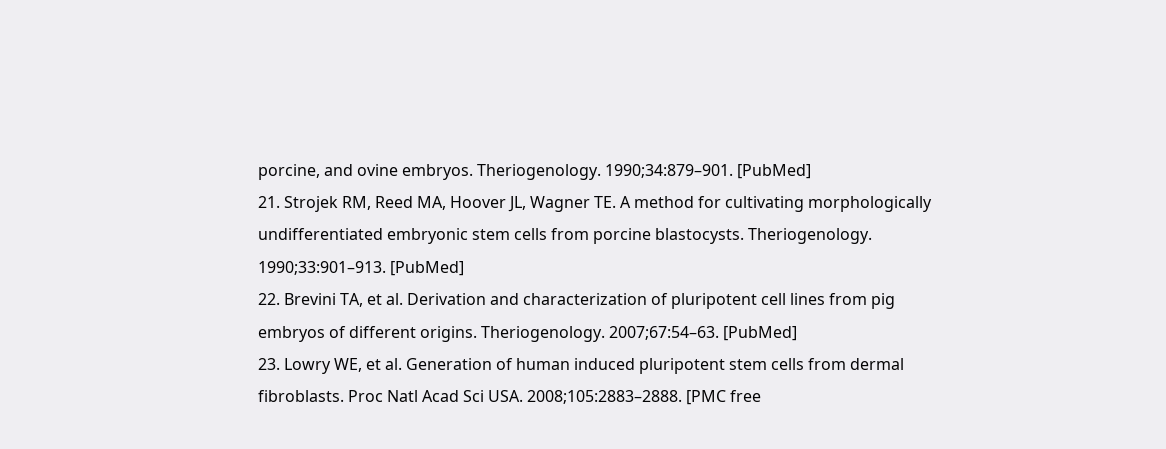porcine, and ovine embryos. Theriogenology. 1990;34:879–901. [PubMed]
21. Strojek RM, Reed MA, Hoover JL, Wagner TE. A method for cultivating morphologically undifferentiated embryonic stem cells from porcine blastocysts. Theriogenology. 1990;33:901–913. [PubMed]
22. Brevini TA, et al. Derivation and characterization of pluripotent cell lines from pig embryos of different origins. Theriogenology. 2007;67:54–63. [PubMed]
23. Lowry WE, et al. Generation of human induced pluripotent stem cells from dermal fibroblasts. Proc Natl Acad Sci USA. 2008;105:2883–2888. [PMC free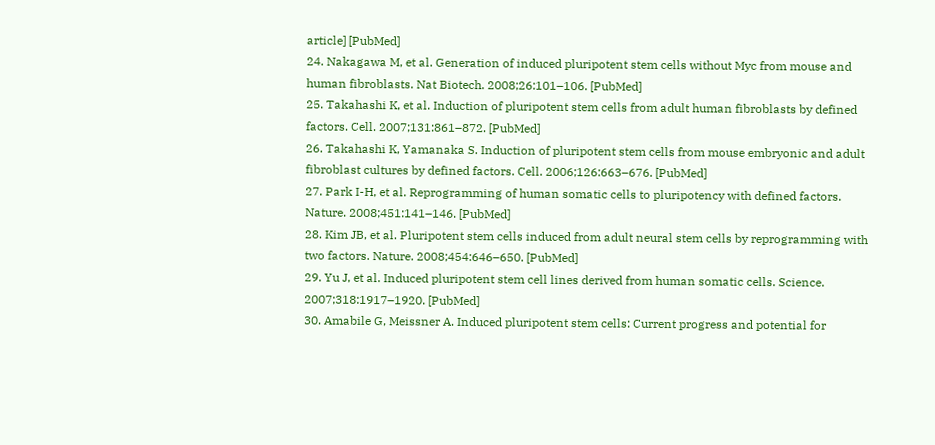article] [PubMed]
24. Nakagawa M, et al. Generation of induced pluripotent stem cells without Myc from mouse and human fibroblasts. Nat Biotech. 2008;26:101–106. [PubMed]
25. Takahashi K, et al. Induction of pluripotent stem cells from adult human fibroblasts by defined factors. Cell. 2007;131:861–872. [PubMed]
26. Takahashi K, Yamanaka S. Induction of pluripotent stem cells from mouse embryonic and adult fibroblast cultures by defined factors. Cell. 2006;126:663–676. [PubMed]
27. Park I-H, et al. Reprogramming of human somatic cells to pluripotency with defined factors. Nature. 2008;451:141–146. [PubMed]
28. Kim JB, et al. Pluripotent stem cells induced from adult neural stem cells by reprogramming with two factors. Nature. 2008;454:646–650. [PubMed]
29. Yu J, et al. Induced pluripotent stem cell lines derived from human somatic cells. Science. 2007;318:1917–1920. [PubMed]
30. Amabile G, Meissner A. Induced pluripotent stem cells: Current progress and potential for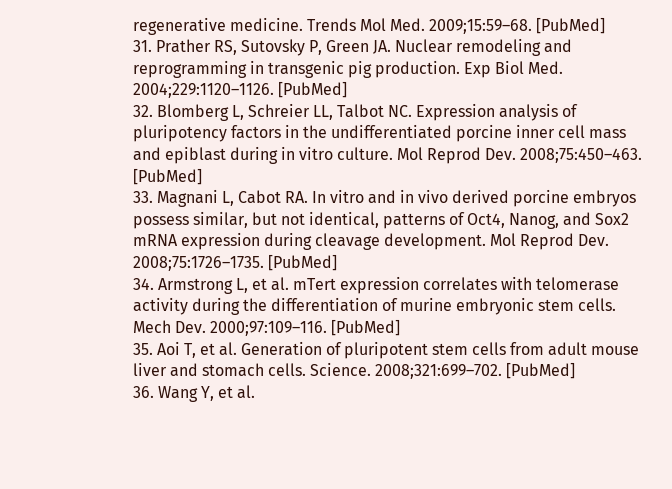regenerative medicine. Trends Mol Med. 2009;15:59–68. [PubMed]
31. Prather RS, Sutovsky P, Green JA. Nuclear remodeling and reprogramming in transgenic pig production. Exp Biol Med. 2004;229:1120–1126. [PubMed]
32. Blomberg L, Schreier LL, Talbot NC. Expression analysis of pluripotency factors in the undifferentiated porcine inner cell mass and epiblast during in vitro culture. Mol Reprod Dev. 2008;75:450–463. [PubMed]
33. Magnani L, Cabot RA. In vitro and in vivo derived porcine embryos possess similar, but not identical, patterns of Oct4, Nanog, and Sox2 mRNA expression during cleavage development. Mol Reprod Dev. 2008;75:1726–1735. [PubMed]
34. Armstrong L, et al. mTert expression correlates with telomerase activity during the differentiation of murine embryonic stem cells. Mech Dev. 2000;97:109–116. [PubMed]
35. Aoi T, et al. Generation of pluripotent stem cells from adult mouse liver and stomach cells. Science. 2008;321:699–702. [PubMed]
36. Wang Y, et al.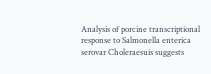Analysis of porcine transcriptional response to Salmonella enterica serovar Choleraesuis suggests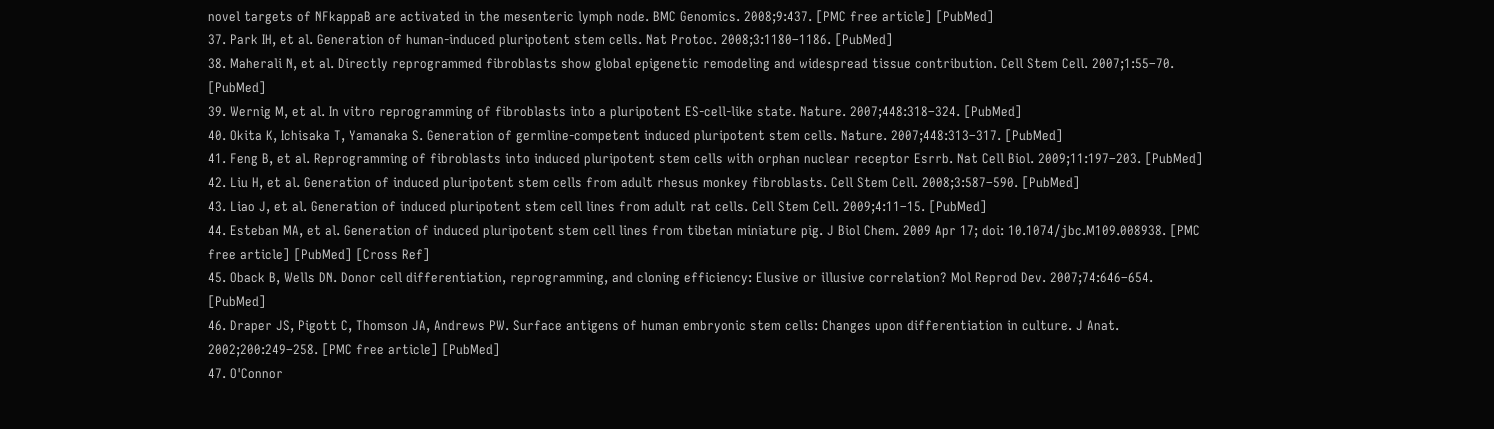novel targets of NFkappaB are activated in the mesenteric lymph node. BMC Genomics. 2008;9:437. [PMC free article] [PubMed]
37. Park IH, et al. Generation of human-induced pluripotent stem cells. Nat Protoc. 2008;3:1180–1186. [PubMed]
38. Maherali N, et al. Directly reprogrammed fibroblasts show global epigenetic remodeling and widespread tissue contribution. Cell Stem Cell. 2007;1:55–70. [PubMed]
39. Wernig M, et al. In vitro reprogramming of fibroblasts into a pluripotent ES-cell-like state. Nature. 2007;448:318–324. [PubMed]
40. Okita K, Ichisaka T, Yamanaka S. Generation of germline-competent induced pluripotent stem cells. Nature. 2007;448:313–317. [PubMed]
41. Feng B, et al. Reprogramming of fibroblasts into induced pluripotent stem cells with orphan nuclear receptor Esrrb. Nat Cell Biol. 2009;11:197–203. [PubMed]
42. Liu H, et al. Generation of induced pluripotent stem cells from adult rhesus monkey fibroblasts. Cell Stem Cell. 2008;3:587–590. [PubMed]
43. Liao J, et al. Generation of induced pluripotent stem cell lines from adult rat cells. Cell Stem Cell. 2009;4:11–15. [PubMed]
44. Esteban MA, et al. Generation of induced pluripotent stem cell lines from tibetan miniature pig. J Biol Chem. 2009 Apr 17; doi: 10.1074/jbc.M109.008938. [PMC free article] [PubMed] [Cross Ref]
45. Oback B, Wells DN. Donor cell differentiation, reprogramming, and cloning efficiency: Elusive or illusive correlation? Mol Reprod Dev. 2007;74:646–654. [PubMed]
46. Draper JS, Pigott C, Thomson JA, Andrews PW. Surface antigens of human embryonic stem cells: Changes upon differentiation in culture. J Anat. 2002;200:249–258. [PMC free article] [PubMed]
47. O'Connor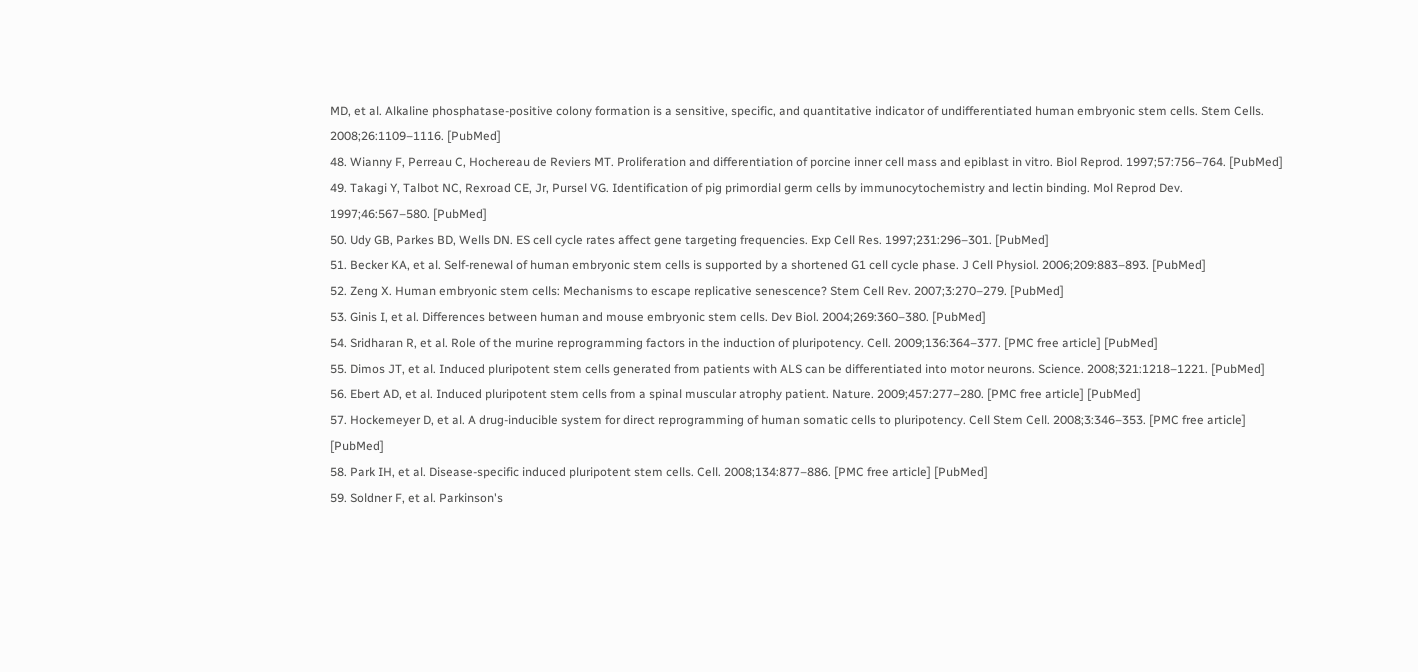MD, et al. Alkaline phosphatase-positive colony formation is a sensitive, specific, and quantitative indicator of undifferentiated human embryonic stem cells. Stem Cells. 2008;26:1109–1116. [PubMed]
48. Wianny F, Perreau C, Hochereau de Reviers MT. Proliferation and differentiation of porcine inner cell mass and epiblast in vitro. Biol Reprod. 1997;57:756–764. [PubMed]
49. Takagi Y, Talbot NC, Rexroad CE, Jr, Pursel VG. Identification of pig primordial germ cells by immunocytochemistry and lectin binding. Mol Reprod Dev. 1997;46:567–580. [PubMed]
50. Udy GB, Parkes BD, Wells DN. ES cell cycle rates affect gene targeting frequencies. Exp Cell Res. 1997;231:296–301. [PubMed]
51. Becker KA, et al. Self-renewal of human embryonic stem cells is supported by a shortened G1 cell cycle phase. J Cell Physiol. 2006;209:883–893. [PubMed]
52. Zeng X. Human embryonic stem cells: Mechanisms to escape replicative senescence? Stem Cell Rev. 2007;3:270–279. [PubMed]
53. Ginis I, et al. Differences between human and mouse embryonic stem cells. Dev Biol. 2004;269:360–380. [PubMed]
54. Sridharan R, et al. Role of the murine reprogramming factors in the induction of pluripotency. Cell. 2009;136:364–377. [PMC free article] [PubMed]
55. Dimos JT, et al. Induced pluripotent stem cells generated from patients with ALS can be differentiated into motor neurons. Science. 2008;321:1218–1221. [PubMed]
56. Ebert AD, et al. Induced pluripotent stem cells from a spinal muscular atrophy patient. Nature. 2009;457:277–280. [PMC free article] [PubMed]
57. Hockemeyer D, et al. A drug-inducible system for direct reprogramming of human somatic cells to pluripotency. Cell Stem Cell. 2008;3:346–353. [PMC free article] [PubMed]
58. Park IH, et al. Disease-specific induced pluripotent stem cells. Cell. 2008;134:877–886. [PMC free article] [PubMed]
59. Soldner F, et al. Parkinson's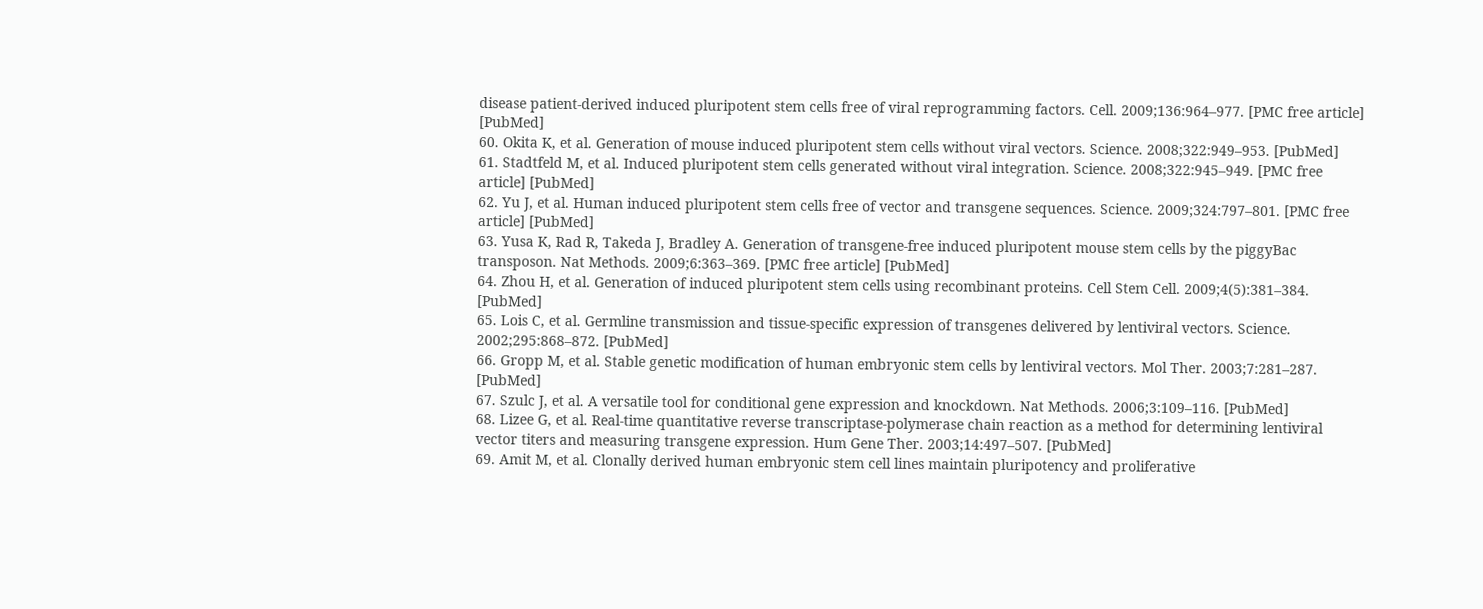disease patient-derived induced pluripotent stem cells free of viral reprogramming factors. Cell. 2009;136:964–977. [PMC free article] [PubMed]
60. Okita K, et al. Generation of mouse induced pluripotent stem cells without viral vectors. Science. 2008;322:949–953. [PubMed]
61. Stadtfeld M, et al. Induced pluripotent stem cells generated without viral integration. Science. 2008;322:945–949. [PMC free article] [PubMed]
62. Yu J, et al. Human induced pluripotent stem cells free of vector and transgene sequences. Science. 2009;324:797–801. [PMC free article] [PubMed]
63. Yusa K, Rad R, Takeda J, Bradley A. Generation of transgene-free induced pluripotent mouse stem cells by the piggyBac transposon. Nat Methods. 2009;6:363–369. [PMC free article] [PubMed]
64. Zhou H, et al. Generation of induced pluripotent stem cells using recombinant proteins. Cell Stem Cell. 2009;4(5):381–384. [PubMed]
65. Lois C, et al. Germline transmission and tissue-specific expression of transgenes delivered by lentiviral vectors. Science. 2002;295:868–872. [PubMed]
66. Gropp M, et al. Stable genetic modification of human embryonic stem cells by lentiviral vectors. Mol Ther. 2003;7:281–287. [PubMed]
67. Szulc J, et al. A versatile tool for conditional gene expression and knockdown. Nat Methods. 2006;3:109–116. [PubMed]
68. Lizee G, et al. Real-time quantitative reverse transcriptase-polymerase chain reaction as a method for determining lentiviral vector titers and measuring transgene expression. Hum Gene Ther. 2003;14:497–507. [PubMed]
69. Amit M, et al. Clonally derived human embryonic stem cell lines maintain pluripotency and proliferative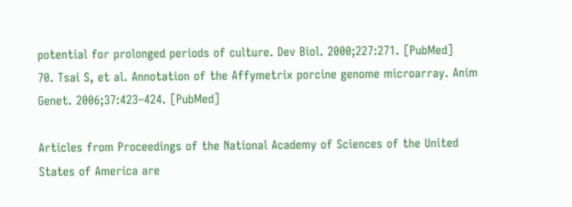potential for prolonged periods of culture. Dev Biol. 2000;227:271. [PubMed]
70. Tsai S, et al. Annotation of the Affymetrix porcine genome microarray. Anim Genet. 2006;37:423–424. [PubMed]

Articles from Proceedings of the National Academy of Sciences of the United States of America are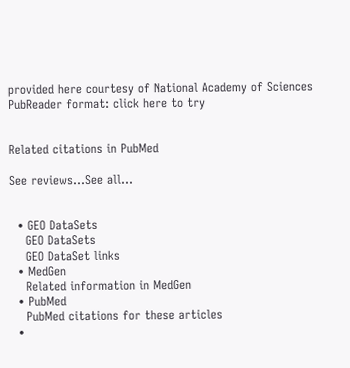provided here courtesy of National Academy of Sciences
PubReader format: click here to try


Related citations in PubMed

See reviews...See all...


  • GEO DataSets
    GEO DataSets
    GEO DataSet links
  • MedGen
    Related information in MedGen
  • PubMed
    PubMed citations for these articles
  •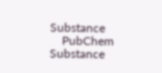Substance
    PubChem Substance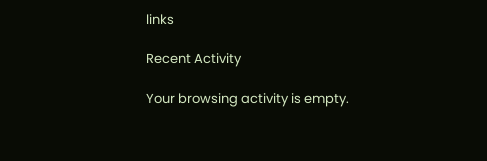links

Recent Activity

Your browsing activity is empty.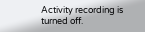Activity recording is turned off.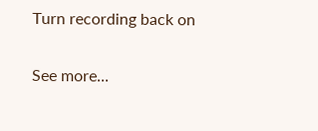Turn recording back on

See more...